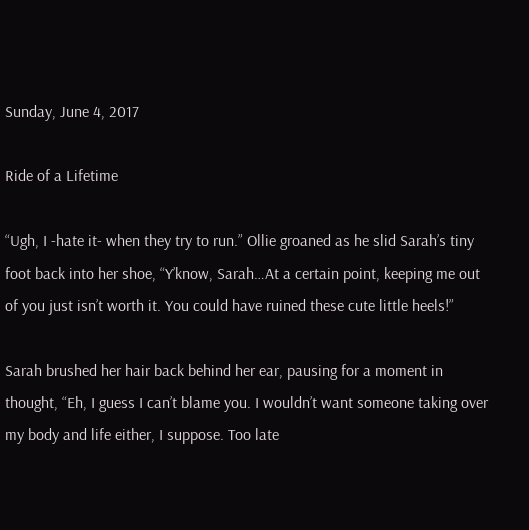Sunday, June 4, 2017

Ride of a Lifetime

“Ugh, I -hate it- when they try to run.” Ollie groaned as he slid Sarah’s tiny foot back into her shoe, “Y’know, Sarah…At a certain point, keeping me out of you just isn’t worth it. You could have ruined these cute little heels!”

Sarah brushed her hair back behind her ear, pausing for a moment in thought, “Eh, I guess I can’t blame you. I wouldn’t want someone taking over my body and life either, I suppose. Too late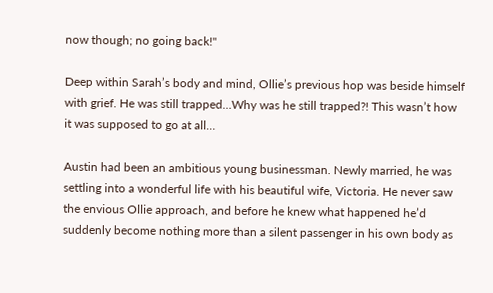now though; no going back!"

Deep within Sarah’s body and mind, Ollie’s previous hop was beside himself with grief. He was still trapped…Why was he still trapped?! This wasn’t how it was supposed to go at all…

Austin had been an ambitious young businessman. Newly married, he was settling into a wonderful life with his beautiful wife, Victoria. He never saw the envious Ollie approach, and before he knew what happened he’d suddenly become nothing more than a silent passenger in his own body as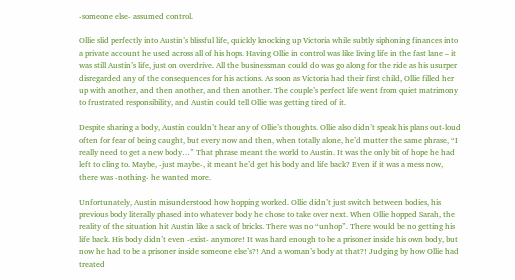-someone else- assumed control.

Ollie slid perfectly into Austin’s blissful life, quickly knocking up Victoria while subtly siphoning finances into a private account he used across all of his hops. Having Ollie in control was like living life in the fast lane – it was still Austin’s life, just on overdrive. All the businessman could do was go along for the ride as his usurper disregarded any of the consequences for his actions. As soon as Victoria had their first child, Ollie filled her up with another, and then another, and then another. The couple’s perfect life went from quiet matrimony to frustrated responsibility, and Austin could tell Ollie was getting tired of it.

Despite sharing a body, Austin couldn’t hear any of Ollie’s thoughts. Ollie also didn’t speak his plans out-loud often for fear of being caught, but every now and then, when totally alone, he’d mutter the same phrase, “I really need to get a new body…” That phrase meant the world to Austin. It was the only bit of hope he had left to cling to. Maybe, -just maybe-, it meant he’d get his body and life back? Even if it was a mess now, there was -nothing- he wanted more.

Unfortunately, Austin misunderstood how hopping worked. Ollie didn’t just switch between bodies, his previous body literally phased into whatever body he chose to take over next. When Ollie hopped Sarah, the reality of the situation hit Austin like a sack of bricks. There was no “unhop”. There would be no getting his life back. His body didn’t even -exist- anymore! It was hard enough to be a prisoner inside his own body, but now he had to be a prisoner inside someone else’s?! And a woman’s body at that?! Judging by how Ollie had treated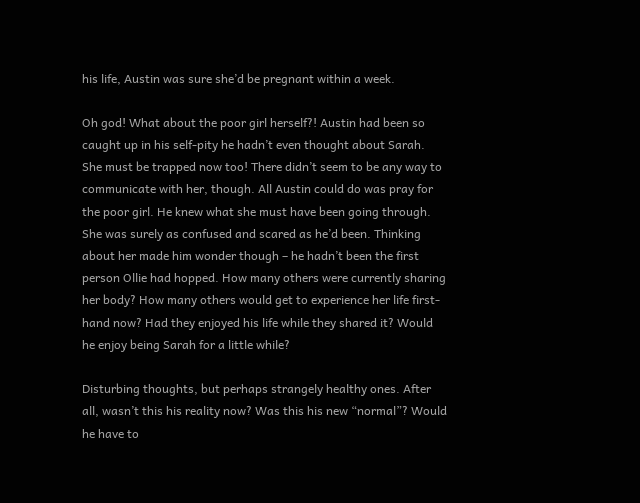his life, Austin was sure she’d be pregnant within a week.

Oh god! What about the poor girl herself?! Austin had been so caught up in his self-pity he hadn’t even thought about Sarah. She must be trapped now too! There didn’t seem to be any way to communicate with her, though. All Austin could do was pray for the poor girl. He knew what she must have been going through. She was surely as confused and scared as he’d been. Thinking about her made him wonder though – he hadn’t been the first person Ollie had hopped. How many others were currently sharing her body? How many others would get to experience her life first-hand now? Had they enjoyed his life while they shared it? Would he enjoy being Sarah for a little while?

Disturbing thoughts, but perhaps strangely healthy ones. After all, wasn’t this his reality now? Was this his new “normal”? Would he have to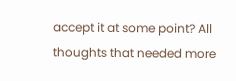accept it at some point? All thoughts that needed more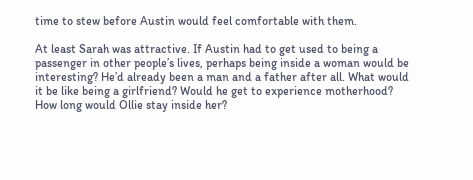time to stew before Austin would feel comfortable with them.

At least Sarah was attractive. If Austin had to get used to being a passenger in other people’s lives, perhaps being inside a woman would be interesting? He’d already been a man and a father after all. What would it be like being a girlfriend? Would he get to experience motherhood? How long would Ollie stay inside her?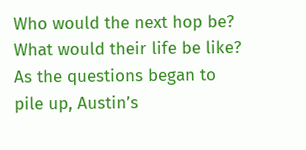Who would the next hop be? What would their life be like? As the questions began to pile up, Austin’s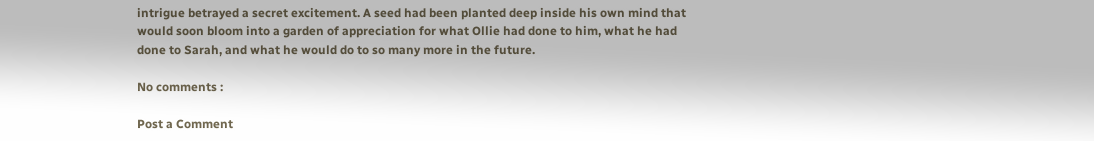intrigue betrayed a secret excitement. A seed had been planted deep inside his own mind that would soon bloom into a garden of appreciation for what Ollie had done to him, what he had done to Sarah, and what he would do to so many more in the future.

No comments :

Post a Comment